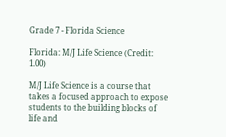Grade 7 - Florida Science

Florida: M/J Life Science (Credit: 1.00)

M/J Life Science is a course that takes a focused approach to expose students to the building blocks of life and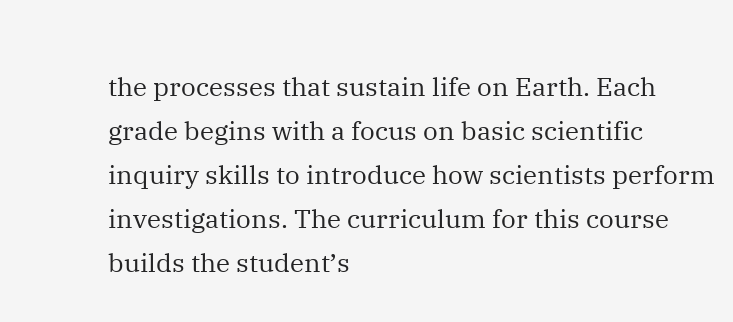the processes that sustain life on Earth. Each grade begins with a focus on basic scientific inquiry skills to introduce how scientists perform investigations. The curriculum for this course builds the student’s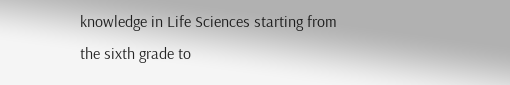knowledge in Life Sciences starting from the sixth grade to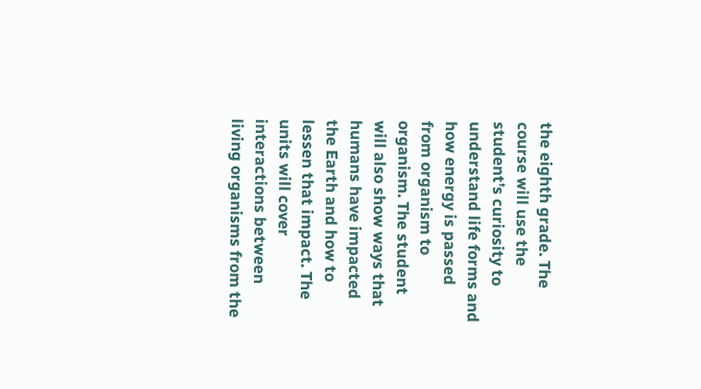the eighth grade. The course will use the student’s curiosity to understand life forms and how energy is passed from organism to organism. The student will also show ways that humans have impacted the Earth and how to lessen that impact. The units will cover interactions between living organisms from the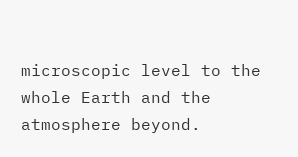microscopic level to the whole Earth and the atmosphere beyond.